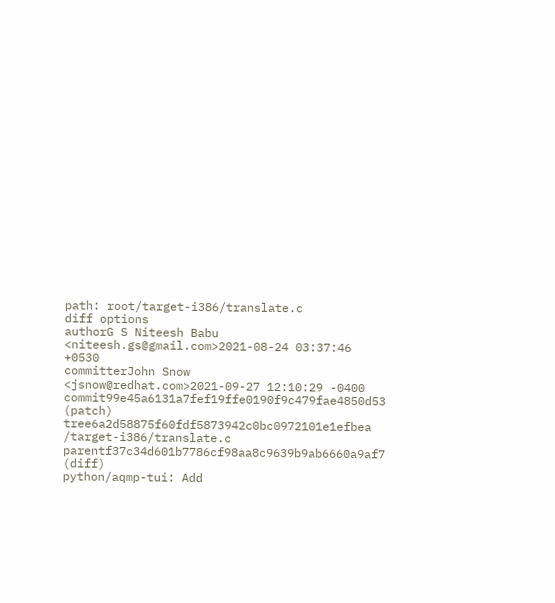path: root/target-i386/translate.c
diff options
authorG S Niteesh Babu <niteesh.gs@gmail.com>2021-08-24 03:37:46 +0530
committerJohn Snow <jsnow@redhat.com>2021-09-27 12:10:29 -0400
commit99e45a6131a7fef19ffe0190f9c479fae4850d53 (patch)
tree6a2d58875f60fdf5873942c0bc0972101e1efbea /target-i386/translate.c
parentf37c34d601b7786cf98aa8c9639b9ab6660a9af7 (diff)
python/aqmp-tui: Add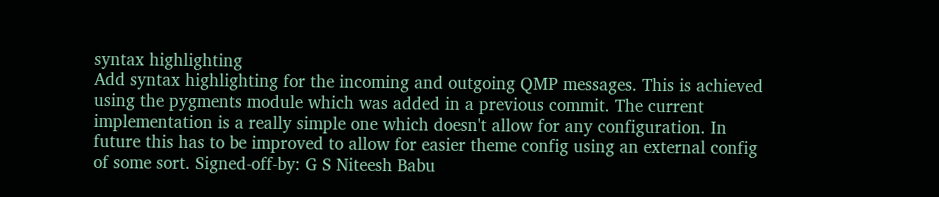syntax highlighting
Add syntax highlighting for the incoming and outgoing QMP messages. This is achieved using the pygments module which was added in a previous commit. The current implementation is a really simple one which doesn't allow for any configuration. In future this has to be improved to allow for easier theme config using an external config of some sort. Signed-off-by: G S Niteesh Babu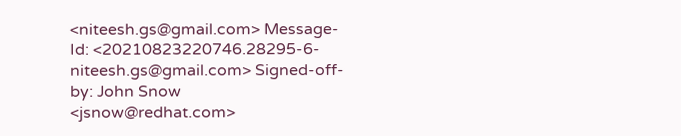<niteesh.gs@gmail.com> Message-Id: <20210823220746.28295-6-niteesh.gs@gmail.com> Signed-off-by: John Snow <jsnow@redhat.com>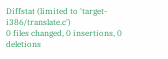Diffstat (limited to 'target-i386/translate.c')
0 files changed, 0 insertions, 0 deletions